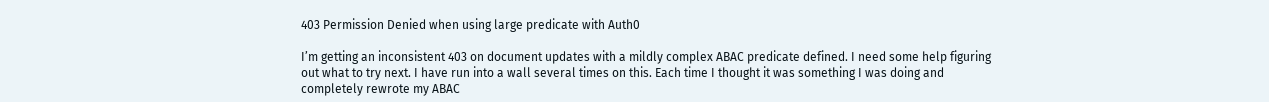403 Permission Denied when using large predicate with Auth0

I’m getting an inconsistent 403 on document updates with a mildly complex ABAC predicate defined. I need some help figuring out what to try next. I have run into a wall several times on this. Each time I thought it was something I was doing and completely rewrote my ABAC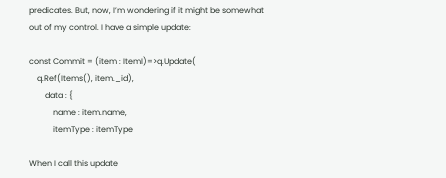predicates. But, now, I’m wondering if it might be somewhat out of my control. I have a simple update:

const Commit = (item : ItemI)=>q.Update(
    q.Ref(Items(), item._id),
        data : {
            name : item.name,
            itemType : itemType

When I call this update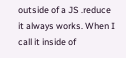outside of a JS .reduce it always works. When I call it inside of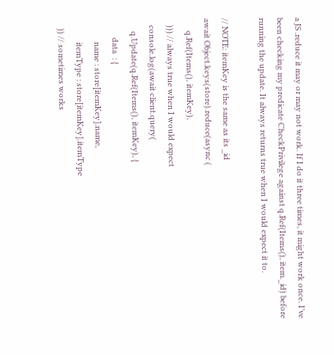a JS .reduce it may or may not work. If I do it three times, it might work once. I’ve been checking my predicate CheckPrivilege against q.Ref(Items(), item._id) before running the update. It always returns true when I would expect it to.

// NOTE: itemKey is the same as its _id
await Object.keys(store).reduce(async (
      q.Ref(Items(), itemKey),
   ))) // always true when I would expect
   console.log(await client.query(
      q.Update(q.Ref(Items(), itemKey), {
         data  : {
           name : store[itemKey].name,
           itemType : store[itemKey].itemType
    )) // sometimes works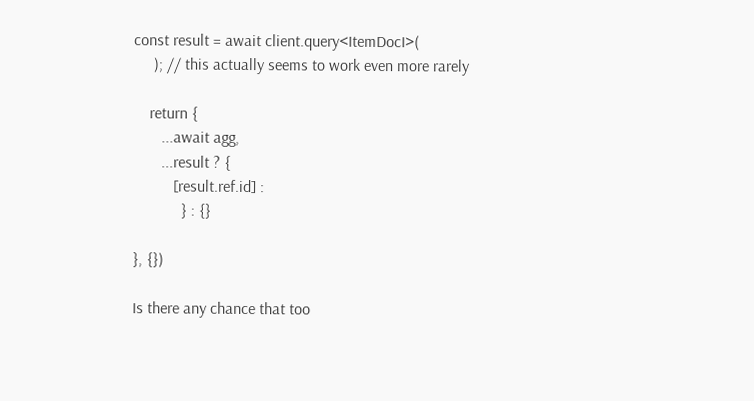const result = await client.query<ItemDocI>(
     ); // this actually seems to work even more rarely

    return {
       ...await agg,
       ...result ? {
          [result.ref.id] :
            } : {}

}, {})

Is there any chance that too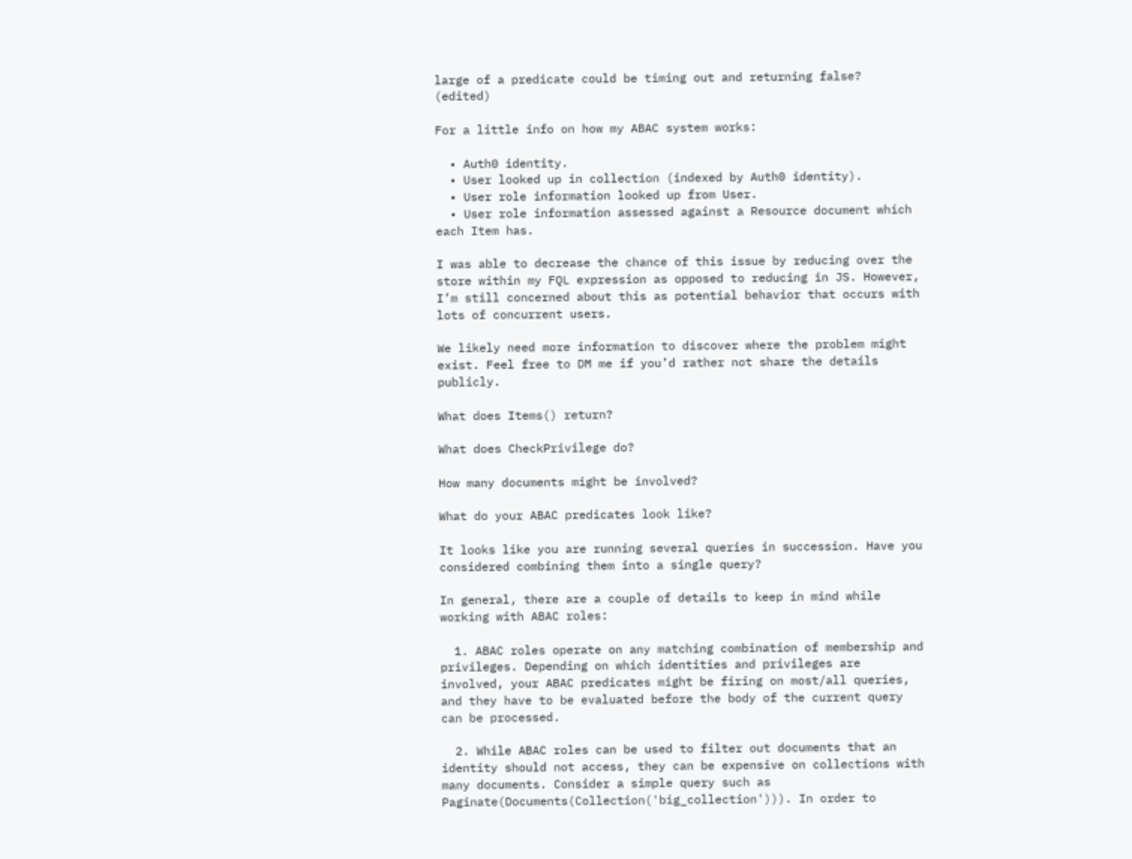large of a predicate could be timing out and returning false? (edited)

For a little info on how my ABAC system works:

  • Auth0 identity.
  • User looked up in collection (indexed by Auth0 identity).
  • User role information looked up from User.
  • User role information assessed against a Resource document which each Item has.

I was able to decrease the chance of this issue by reducing over the store within my FQL expression as opposed to reducing in JS. However, I’m still concerned about this as potential behavior that occurs with lots of concurrent users.

We likely need more information to discover where the problem might exist. Feel free to DM me if you’d rather not share the details publicly.

What does Items() return?

What does CheckPrivilege do?

How many documents might be involved?

What do your ABAC predicates look like?

It looks like you are running several queries in succession. Have you considered combining them into a single query?

In general, there are a couple of details to keep in mind while working with ABAC roles:

  1. ABAC roles operate on any matching combination of membership and privileges. Depending on which identities and privileges are involved, your ABAC predicates might be firing on most/all queries, and they have to be evaluated before the body of the current query can be processed.

  2. While ABAC roles can be used to filter out documents that an identity should not access, they can be expensive on collections with many documents. Consider a simple query such as Paginate(Documents(Collection('big_collection'))). In order to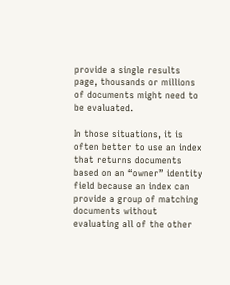provide a single results page, thousands or millions of documents might need to be evaluated.

In those situations, it is often better to use an index that returns documents based on an “owner” identity field because an index can provide a group of matching documents without evaluating all of the other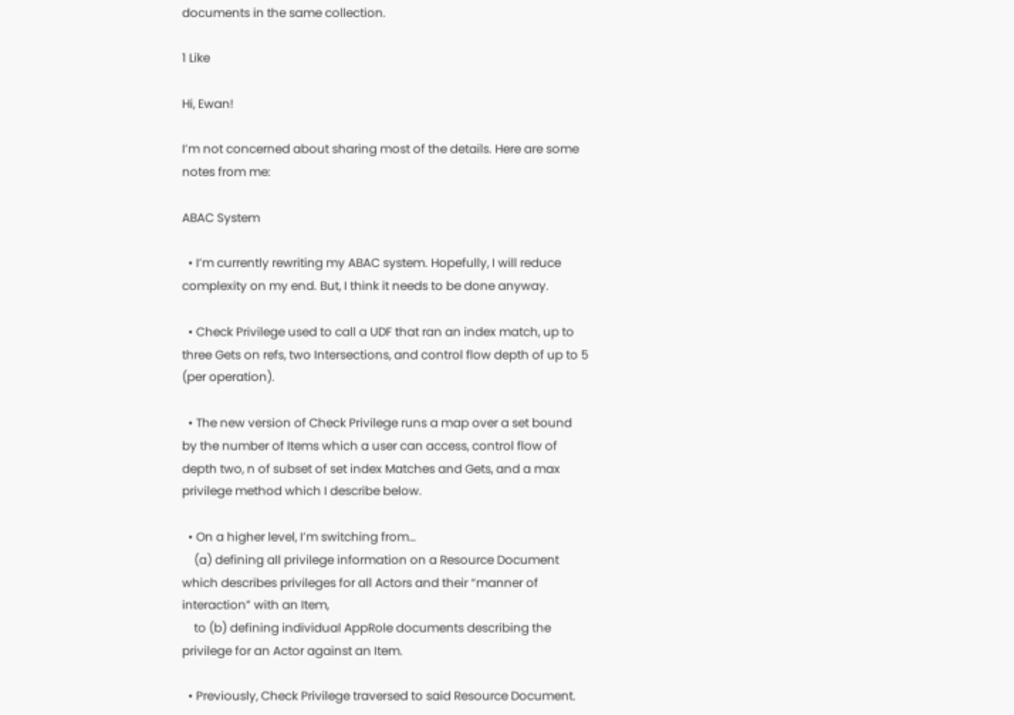documents in the same collection.

1 Like

Hi, Ewan!

I’m not concerned about sharing most of the details. Here are some notes from me:

ABAC System

  • I’m currently rewriting my ABAC system. Hopefully, I will reduce complexity on my end. But, I think it needs to be done anyway.

  • Check Privilege used to call a UDF that ran an index match, up to three Gets on refs, two Intersections, and control flow depth of up to 5 (per operation).

  • The new version of Check Privilege runs a map over a set bound by the number of Items which a user can access, control flow of depth two, n of subset of set index Matches and Gets, and a max privilege method which I describe below.

  • On a higher level, I’m switching from…
    (a) defining all privilege information on a Resource Document which describes privileges for all Actors and their “manner of interaction” with an Item,
    to (b) defining individual AppRole documents describing the privilege for an Actor against an Item.

  • Previously, Check Privilege traversed to said Resource Document.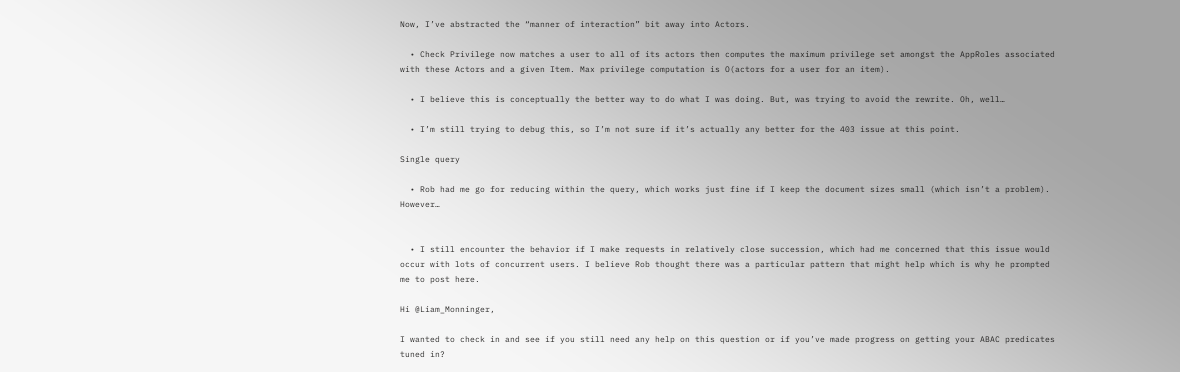Now, I’ve abstracted the “manner of interaction” bit away into Actors.

  • Check Privilege now matches a user to all of its actors then computes the maximum privilege set amongst the AppRoles associated with these Actors and a given Item. Max privilege computation is O(actors for a user for an item).

  • I believe this is conceptually the better way to do what I was doing. But, was trying to avoid the rewrite. Oh, well…

  • I’m still trying to debug this, so I’m not sure if it’s actually any better for the 403 issue at this point.

Single query

  • Rob had me go for reducing within the query, which works just fine if I keep the document sizes small (which isn’t a problem). However…


  • I still encounter the behavior if I make requests in relatively close succession, which had me concerned that this issue would occur with lots of concurrent users. I believe Rob thought there was a particular pattern that might help which is why he prompted me to post here.

Hi @Liam_Monninger,

I wanted to check in and see if you still need any help on this question or if you’ve made progress on getting your ABAC predicates tuned in?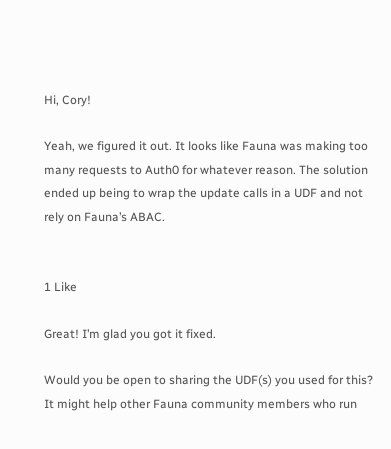Hi, Cory!

Yeah, we figured it out. It looks like Fauna was making too many requests to Auth0 for whatever reason. The solution ended up being to wrap the update calls in a UDF and not rely on Fauna’s ABAC.


1 Like

Great! I’m glad you got it fixed.

Would you be open to sharing the UDF(s) you used for this? It might help other Fauna community members who run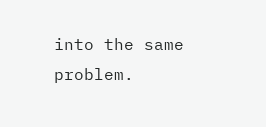into the same problem.